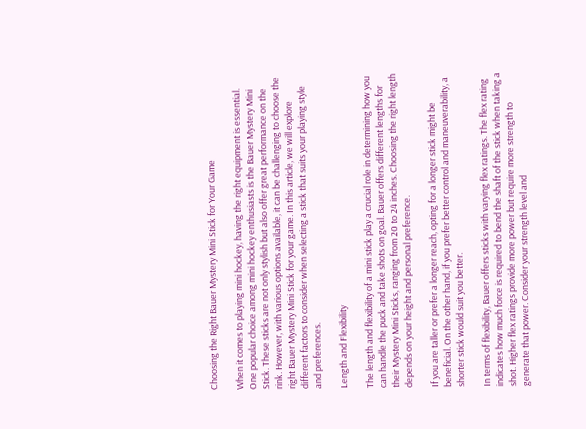Choosing the Right Bauer Mystery Mini Stick for Your Game

When it comes to playing mini hockey, having the right equipment is essential. One popular choice among mini hockey enthusiasts is the Bauer Mystery Mini Stick. These sticks are not only stylish but also offer great performance on the rink. However, with various options available, it can be challenging to choose the right Bauer Mystery Mini Stick for your game. In this article, we will explore different factors to consider when selecting a stick that suits your playing style and preferences.

Length and Flexibility

The length and flexibility of a mini stick play a crucial role in determining how you can handle the puck and take shots on goal. Bauer offers different lengths for their Mystery Mini Sticks, ranging from 20 to 24 inches. Choosing the right length depends on your height and personal preference.

If you are taller or prefer a longer reach, opting for a longer stick might be beneficial. On the other hand, if you prefer better control and maneuverability, a shorter stick would suit you better.

In terms of flexibility, Bauer offers sticks with varying flex ratings. The flex rating indicates how much force is required to bend the shaft of the stick when taking a shot. Higher flex ratings provide more power but require more strength to generate that power. Consider your strength level and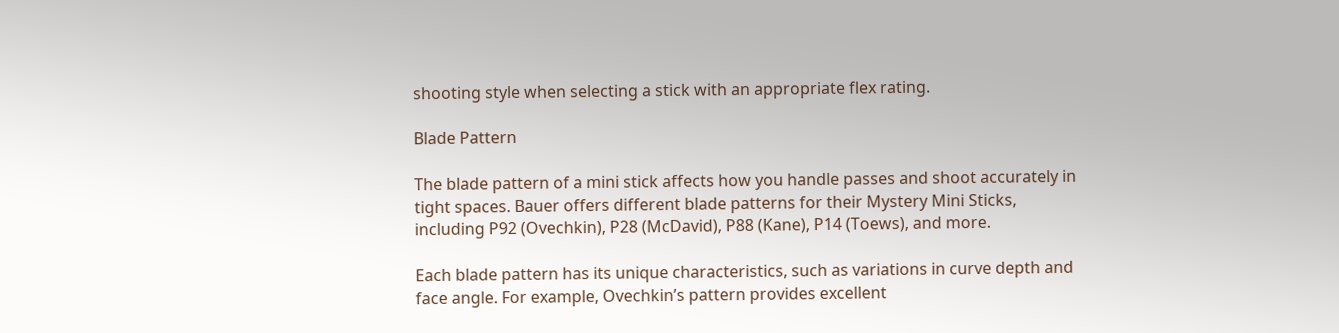shooting style when selecting a stick with an appropriate flex rating.

Blade Pattern

The blade pattern of a mini stick affects how you handle passes and shoot accurately in tight spaces. Bauer offers different blade patterns for their Mystery Mini Sticks, including P92 (Ovechkin), P28 (McDavid), P88 (Kane), P14 (Toews), and more.

Each blade pattern has its unique characteristics, such as variations in curve depth and face angle. For example, Ovechkin’s pattern provides excellent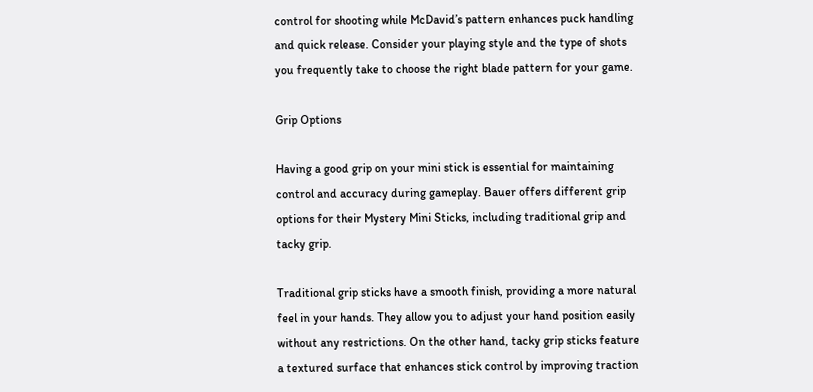control for shooting while McDavid’s pattern enhances puck handling and quick release. Consider your playing style and the type of shots you frequently take to choose the right blade pattern for your game.

Grip Options

Having a good grip on your mini stick is essential for maintaining control and accuracy during gameplay. Bauer offers different grip options for their Mystery Mini Sticks, including traditional grip and tacky grip.

Traditional grip sticks have a smooth finish, providing a more natural feel in your hands. They allow you to adjust your hand position easily without any restrictions. On the other hand, tacky grip sticks feature a textured surface that enhances stick control by improving traction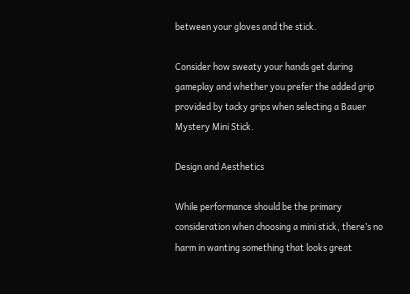between your gloves and the stick.

Consider how sweaty your hands get during gameplay and whether you prefer the added grip provided by tacky grips when selecting a Bauer Mystery Mini Stick.

Design and Aesthetics

While performance should be the primary consideration when choosing a mini stick, there’s no harm in wanting something that looks great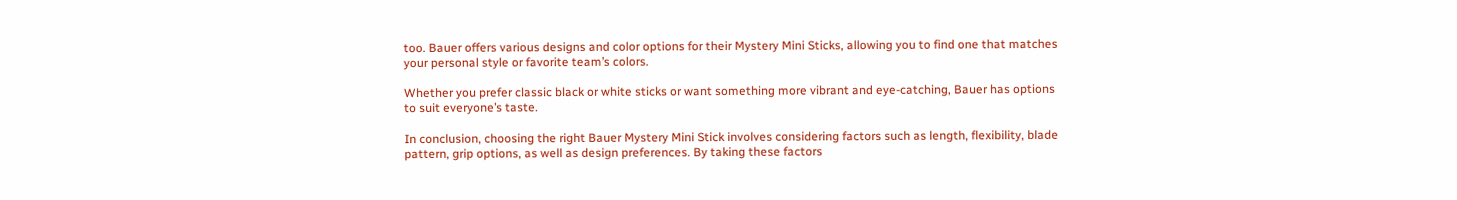too. Bauer offers various designs and color options for their Mystery Mini Sticks, allowing you to find one that matches your personal style or favorite team’s colors.

Whether you prefer classic black or white sticks or want something more vibrant and eye-catching, Bauer has options to suit everyone’s taste.

In conclusion, choosing the right Bauer Mystery Mini Stick involves considering factors such as length, flexibility, blade pattern, grip options, as well as design preferences. By taking these factors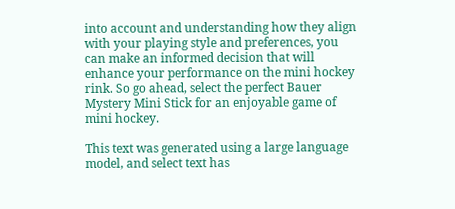into account and understanding how they align with your playing style and preferences, you can make an informed decision that will enhance your performance on the mini hockey rink. So go ahead, select the perfect Bauer Mystery Mini Stick for an enjoyable game of mini hockey.

This text was generated using a large language model, and select text has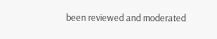been reviewed and moderated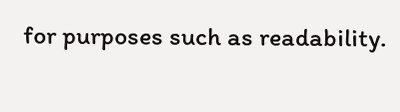for purposes such as readability.